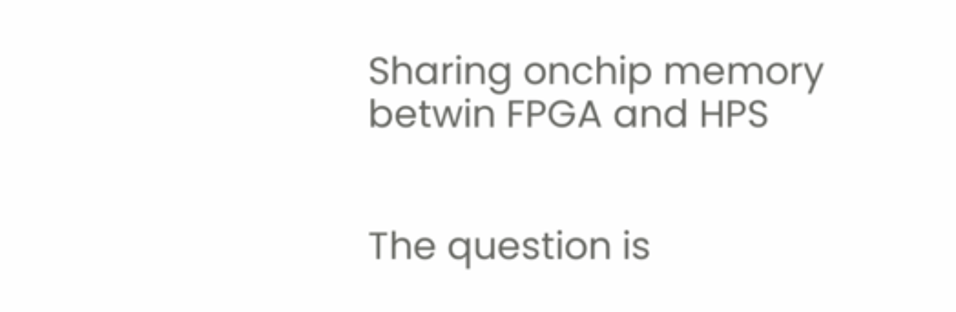Sharing onchip memory betwin FPGA and HPS


The question is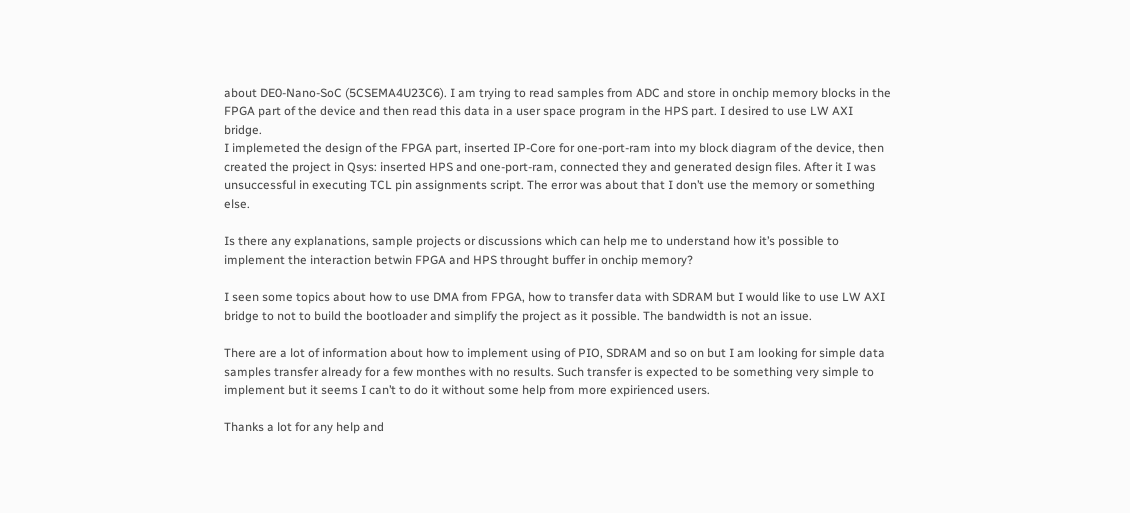about DE0-Nano-SoC (5CSEMA4U23C6). I am trying to read samples from ADC and store in onchip memory blocks in the FPGA part of the device and then read this data in a user space program in the HPS part. I desired to use LW AXI bridge.
I implemeted the design of the FPGA part, inserted IP-Core for one-port-ram into my block diagram of the device, then created the project in Qsys: inserted HPS and one-port-ram, connected they and generated design files. After it I was unsuccessful in executing TCL pin assignments script. The error was about that I don’t use the memory or something else.

Is there any explanations, sample projects or discussions which can help me to understand how it’s possible to implement the interaction betwin FPGA and HPS throught buffer in onchip memory?

I seen some topics about how to use DMA from FPGA, how to transfer data with SDRAM but I would like to use LW AXI bridge to not to build the bootloader and simplify the project as it possible. The bandwidth is not an issue.

There are a lot of information about how to implement using of PIO, SDRAM and so on but I am looking for simple data samples transfer already for a few monthes with no results. Such transfer is expected to be something very simple to implement but it seems I can’t to do it without some help from more expirienced users.

Thanks a lot for any help and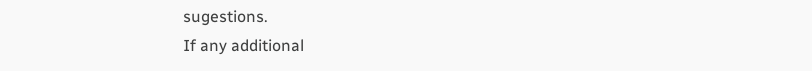sugestions.
If any additional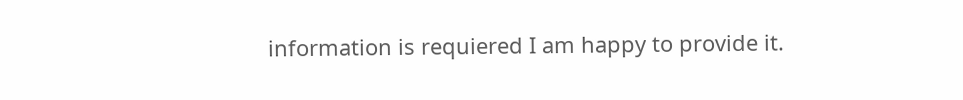information is requiered I am happy to provide it.